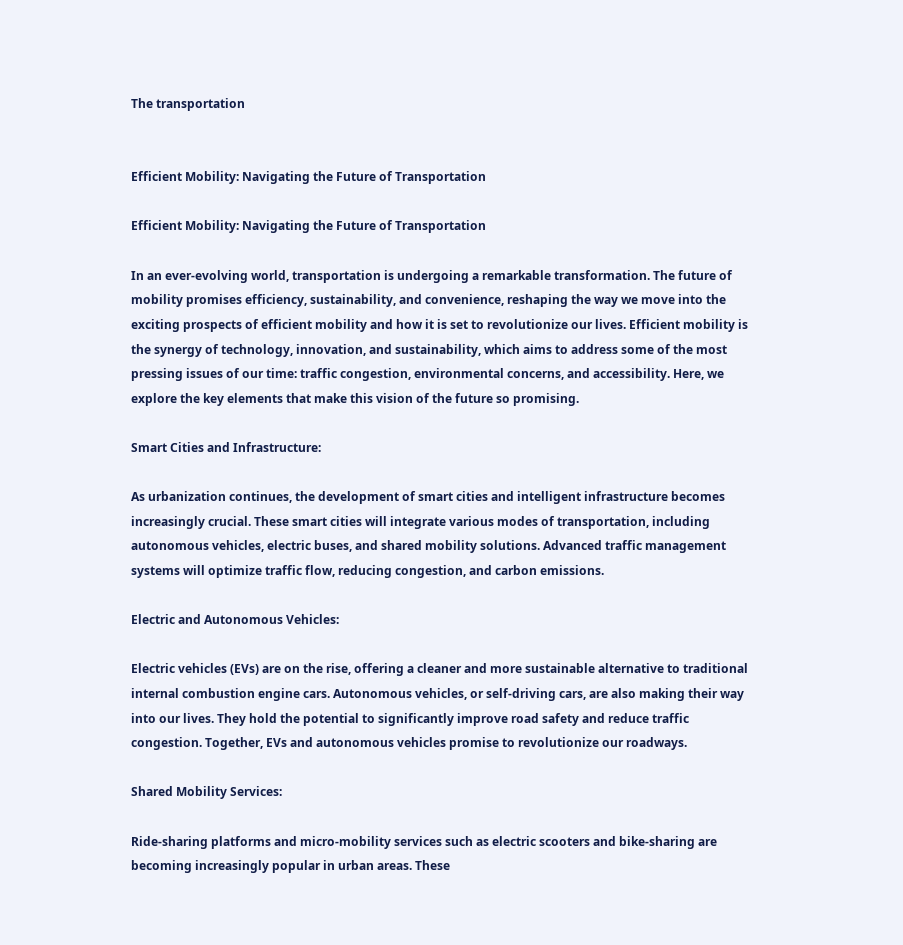The transportation


Efficient Mobility: Navigating the Future of Transportation

Efficient Mobility: Navigating the Future of Transportation

In an ever-evolving world, transportation is undergoing a remarkable transformation. The future of mobility promises efficiency, sustainability, and convenience, reshaping the way we move into the exciting prospects of efficient mobility and how it is set to revolutionize our lives. Efficient mobility is the synergy of technology, innovation, and sustainability, which aims to address some of the most pressing issues of our time: traffic congestion, environmental concerns, and accessibility. Here, we explore the key elements that make this vision of the future so promising.

Smart Cities and Infrastructure:

As urbanization continues, the development of smart cities and intelligent infrastructure becomes increasingly crucial. These smart cities will integrate various modes of transportation, including autonomous vehicles, electric buses, and shared mobility solutions. Advanced traffic management systems will optimize traffic flow, reducing congestion, and carbon emissions.

Electric and Autonomous Vehicles:

Electric vehicles (EVs) are on the rise, offering a cleaner and more sustainable alternative to traditional internal combustion engine cars. Autonomous vehicles, or self-driving cars, are also making their way into our lives. They hold the potential to significantly improve road safety and reduce traffic congestion. Together, EVs and autonomous vehicles promise to revolutionize our roadways.

Shared Mobility Services:

Ride-sharing platforms and micro-mobility services such as electric scooters and bike-sharing are becoming increasingly popular in urban areas. These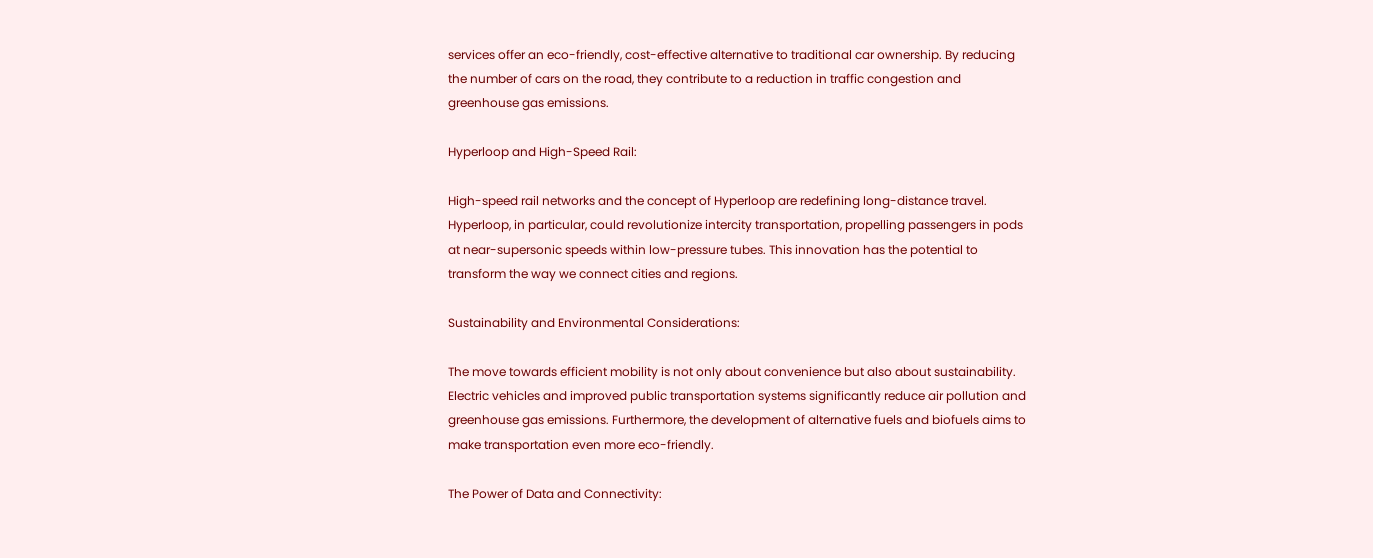services offer an eco-friendly, cost-effective alternative to traditional car ownership. By reducing the number of cars on the road, they contribute to a reduction in traffic congestion and greenhouse gas emissions.

Hyperloop and High-Speed Rail:

High-speed rail networks and the concept of Hyperloop are redefining long-distance travel. Hyperloop, in particular, could revolutionize intercity transportation, propelling passengers in pods at near-supersonic speeds within low-pressure tubes. This innovation has the potential to transform the way we connect cities and regions.

Sustainability and Environmental Considerations:

The move towards efficient mobility is not only about convenience but also about sustainability. Electric vehicles and improved public transportation systems significantly reduce air pollution and greenhouse gas emissions. Furthermore, the development of alternative fuels and biofuels aims to make transportation even more eco-friendly.

The Power of Data and Connectivity: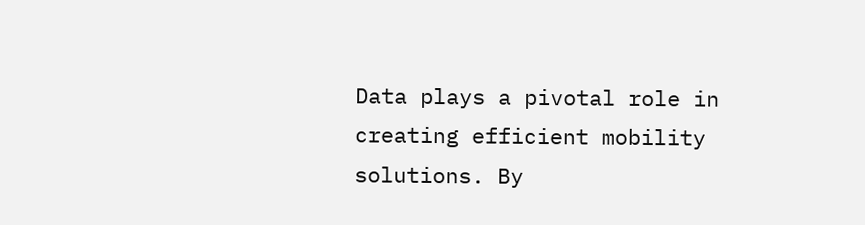Data plays a pivotal role in creating efficient mobility solutions. By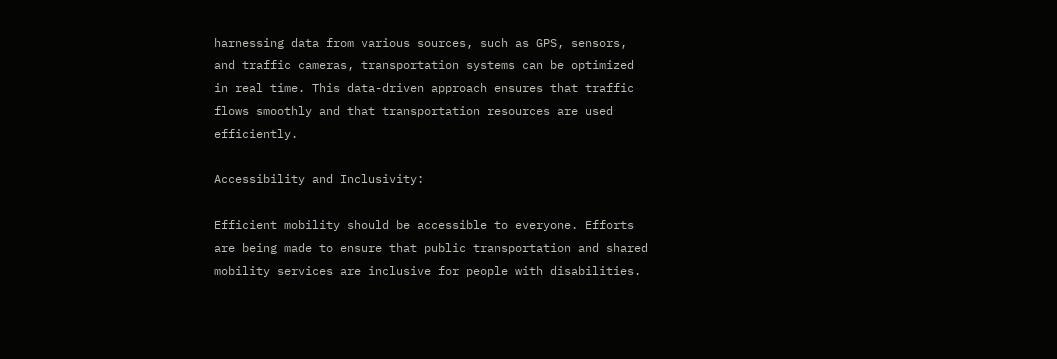harnessing data from various sources, such as GPS, sensors, and traffic cameras, transportation systems can be optimized in real time. This data-driven approach ensures that traffic flows smoothly and that transportation resources are used efficiently.

Accessibility and Inclusivity:

Efficient mobility should be accessible to everyone. Efforts are being made to ensure that public transportation and shared mobility services are inclusive for people with disabilities.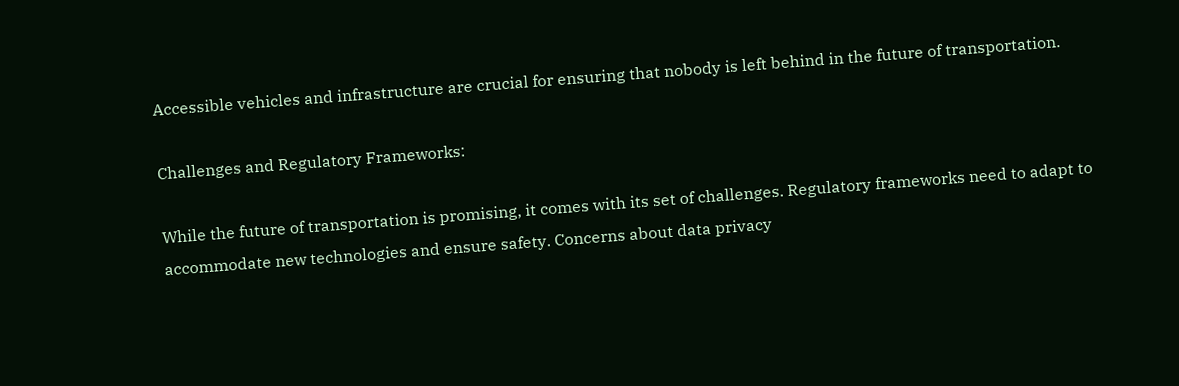Accessible vehicles and infrastructure are crucial for ensuring that nobody is left behind in the future of transportation.

Challenges and Regulatory Frameworks:

While the future of transportation is promising, it comes with its set of challenges. Regulatory frameworks need to adapt to accommodate new technologies and ensure safety. Concerns about data privacy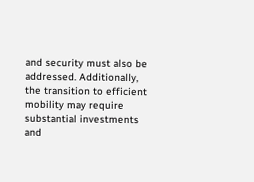and security must also be addressed. Additionally, the transition to efficient mobility may require substantial investments and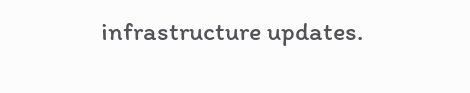infrastructure updates.